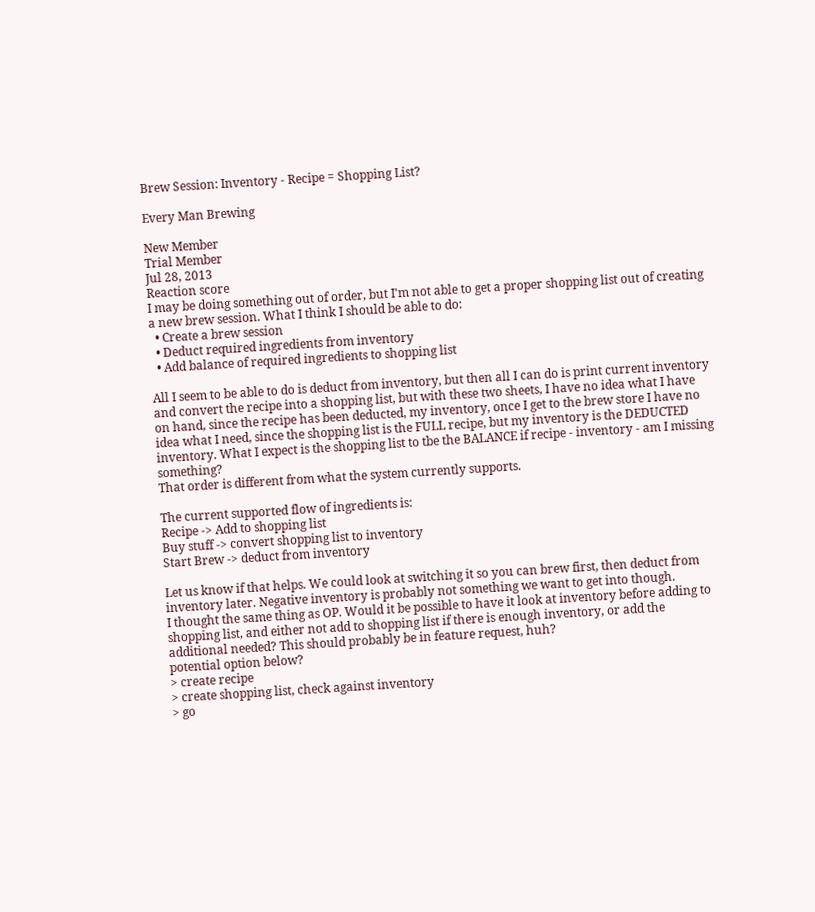Brew Session: Inventory - Recipe = Shopping List?

Every Man Brewing

New Member
Trial Member
Jul 28, 2013
Reaction score
I may be doing something out of order, but I'm not able to get a proper shopping list out of creating a new brew session. What I think I should be able to do:
  • Create a brew session
  • Deduct required ingredients from inventory
  • Add balance of required ingredients to shopping list

All I seem to be able to do is deduct from inventory, but then all I can do is print current inventory and convert the recipe into a shopping list, but with these two sheets, I have no idea what I have on hand, since the recipe has been deducted, my inventory, once I get to the brew store I have no idea what I need, since the shopping list is the FULL recipe, but my inventory is the DEDUCTED inventory. What I expect is the shopping list to tbe the BALANCE if recipe - inventory - am I missing something?
That order is different from what the system currently supports.

The current supported flow of ingredients is:
Recipe -> Add to shopping list
Buy stuff -> convert shopping list to inventory
Start Brew -> deduct from inventory

Let us know if that helps. We could look at switching it so you can brew first, then deduct from inventory later. Negative inventory is probably not something we want to get into though.
I thought the same thing as OP. Would it be possible to have it look at inventory before adding to shopping list, and either not add to shopping list if there is enough inventory, or add the additional needed? This should probably be in feature request, huh?
potential option below?
> create recipe
> create shopping list, check against inventory
> go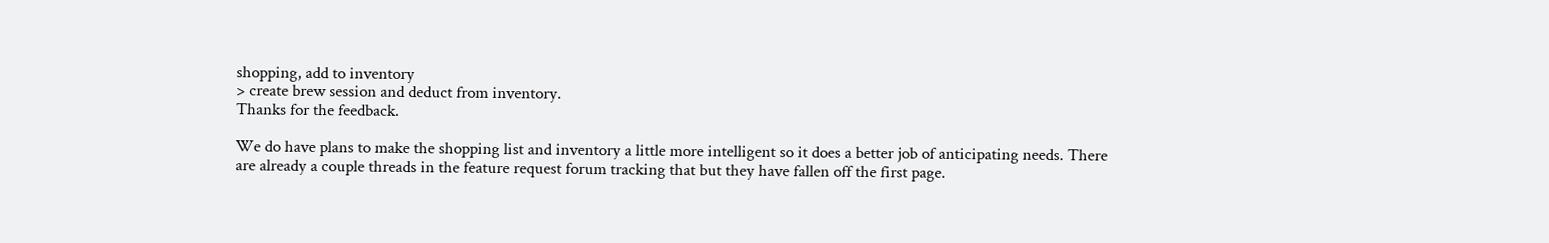shopping, add to inventory
> create brew session and deduct from inventory.
Thanks for the feedback.

We do have plans to make the shopping list and inventory a little more intelligent so it does a better job of anticipating needs. There are already a couple threads in the feature request forum tracking that but they have fallen off the first page.